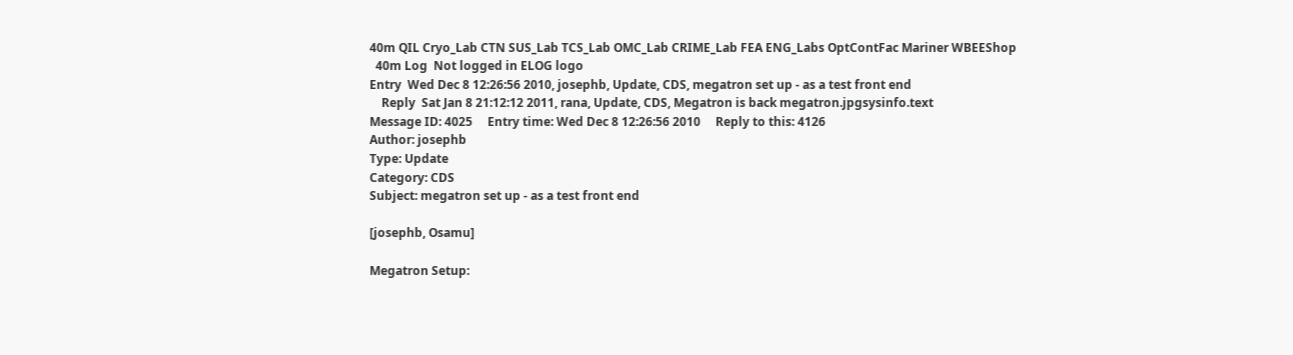40m QIL Cryo_Lab CTN SUS_Lab TCS_Lab OMC_Lab CRIME_Lab FEA ENG_Labs OptContFac Mariner WBEEShop
  40m Log  Not logged in ELOG logo
Entry  Wed Dec 8 12:26:56 2010, josephb, Update, CDS, megatron set up - as a test front end
    Reply  Sat Jan 8 21:12:12 2011, rana, Update, CDS, Megatron is back megatron.jpgsysinfo.text
Message ID: 4025     Entry time: Wed Dec 8 12:26:56 2010     Reply to this: 4126
Author: josephb
Type: Update
Category: CDS
Subject: megatron set up - as a test front end

[josephb, Osamu]

Megatron Setup: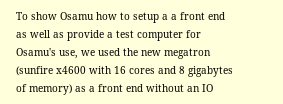To show Osamu how to setup a a front end as well as provide a test computer for Osamu's use, we used the new megatron (sunfire x4600 with 16 cores and 8 gigabytes of memory) as a front end without an IO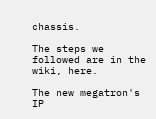chassis.

The steps we followed are in the wiki, here.

The new megatron's IP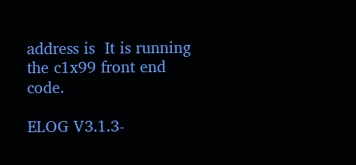address is  It is running the c1x99 front end code.

ELOG V3.1.3-